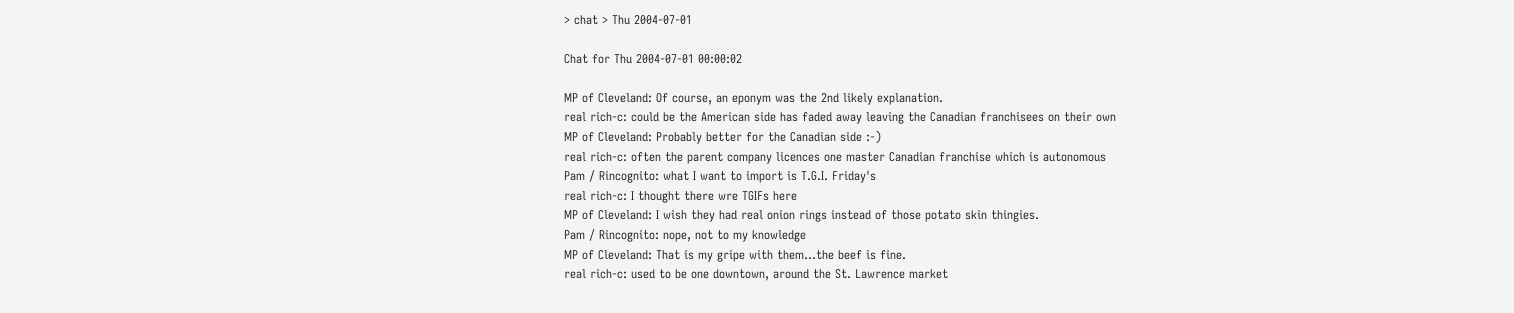> chat > Thu 2004-07-01

Chat for Thu 2004-07-01 00:00:02

MP of Cleveland: Of course, an eponym was the 2nd likely explanation.
real rich-c: could be the American side has faded away leaving the Canadian franchisees on their own
MP of Cleveland: Probably better for the Canadian side :-)
real rich-c: often the parent company licences one master Canadian franchise which is autonomous
Pam / Rincognito: what I want to import is T.G.I. Friday's
real rich-c: I thought there wre TGIFs here
MP of Cleveland: I wish they had real onion rings instead of those potato skin thingies.
Pam / Rincognito: nope, not to my knowledge
MP of Cleveland: That is my gripe with them...the beef is fine.
real rich-c: used to be one downtown, around the St. Lawrence market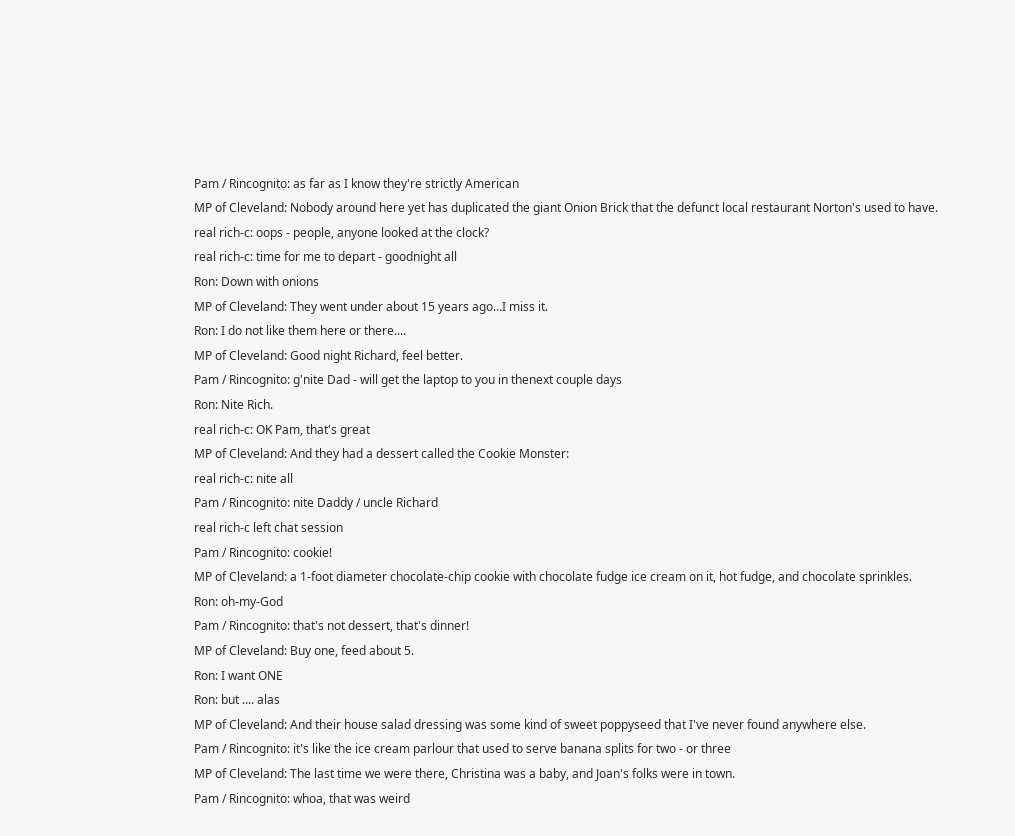Pam / Rincognito: as far as I know they're strictly American
MP of Cleveland: Nobody around here yet has duplicated the giant Onion Brick that the defunct local restaurant Norton's used to have.
real rich-c: oops - people, anyone looked at the clock?
real rich-c: time for me to depart - goodnight all
Ron: Down with onions
MP of Cleveland: They went under about 15 years ago...I miss it.
Ron: I do not like them here or there....
MP of Cleveland: Good night Richard, feel better.
Pam / Rincognito: g'nite Dad - will get the laptop to you in thenext couple days
Ron: Nite Rich.
real rich-c: OK Pam, that's great
MP of Cleveland: And they had a dessert called the Cookie Monster:
real rich-c: nite all
Pam / Rincognito: nite Daddy / uncle Richard
real rich-c left chat session
Pam / Rincognito: cookie!
MP of Cleveland: a 1-foot diameter chocolate-chip cookie with chocolate fudge ice cream on it, hot fudge, and chocolate sprinkles.
Ron: oh-my-God
Pam / Rincognito: that's not dessert, that's dinner!
MP of Cleveland: Buy one, feed about 5.
Ron: I want ONE
Ron: but .... alas
MP of Cleveland: And their house salad dressing was some kind of sweet poppyseed that I've never found anywhere else.
Pam / Rincognito: it's like the ice cream parlour that used to serve banana splits for two - or three
MP of Cleveland: The last time we were there, Christina was a baby, and Joan's folks were in town.
Pam / Rincognito: whoa, that was weird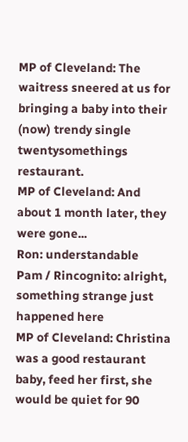MP of Cleveland: The waitress sneered at us for bringing a baby into their (now) trendy single twentysomethings restaurant.
MP of Cleveland: And about 1 month later, they were gone...
Ron: understandable
Pam / Rincognito: alright, something strange just happened here
MP of Cleveland: Christina was a good restaurant baby, feed her first, she would be quiet for 90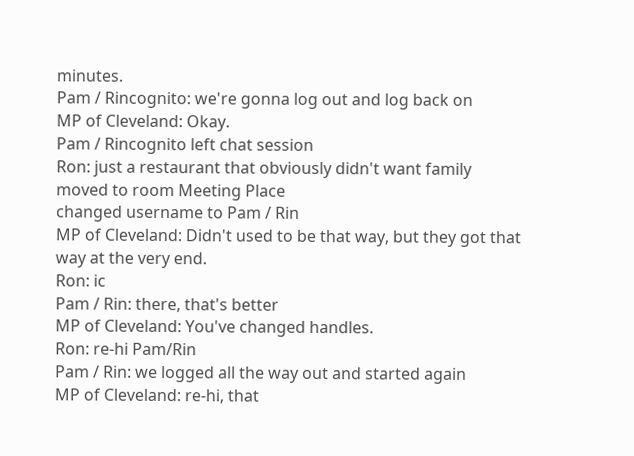minutes.
Pam / Rincognito: we're gonna log out and log back on
MP of Cleveland: Okay.
Pam / Rincognito left chat session
Ron: just a restaurant that obviously didn't want family
moved to room Meeting Place
changed username to Pam / Rin
MP of Cleveland: Didn't used to be that way, but they got that way at the very end.
Ron: ic
Pam / Rin: there, that's better
MP of Cleveland: You've changed handles.
Ron: re-hi Pam/Rin
Pam / Rin: we logged all the way out and started again
MP of Cleveland: re-hi, that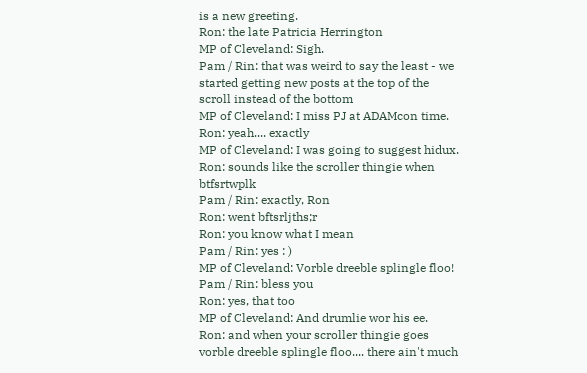is a new greeting.
Ron: the late Patricia Herrington
MP of Cleveland: Sigh.
Pam / Rin: that was weird to say the least - we started getting new posts at the top of the scroll instead of the bottom
MP of Cleveland: I miss PJ at ADAMcon time.
Ron: yeah.... exactly
MP of Cleveland: I was going to suggest hidux.
Ron: sounds like the scroller thingie when btfsrtwplk
Pam / Rin: exactly, Ron
Ron: went bftsrljths;r
Ron: you know what I mean
Pam / Rin: yes : )
MP of Cleveland: Vorble dreeble splingle floo!
Pam / Rin: bless you
Ron: yes, that too
MP of Cleveland: And drumlie wor his ee.
Ron: and when your scroller thingie goes vorble dreeble splingle floo.... there ain't much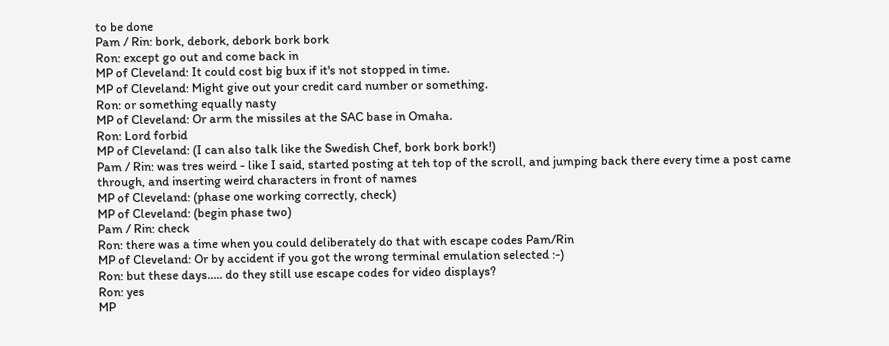to be done
Pam / Rin: bork, debork, debork bork bork
Ron: except go out and come back in
MP of Cleveland: It could cost big bux if it's not stopped in time.
MP of Cleveland: Might give out your credit card number or something.
Ron: or something equally nasty
MP of Cleveland: Or arm the missiles at the SAC base in Omaha.
Ron: Lord forbid
MP of Cleveland: (I can also talk like the Swedish Chef, bork bork bork!)
Pam / Rin: was tres weird - like I said, started posting at teh top of the scroll, and jumping back there every time a post came through, and inserting weird characters in front of names
MP of Cleveland: (phase one working correctly, check)
MP of Cleveland: (begin phase two)
Pam / Rin: check
Ron: there was a time when you could deliberately do that with escape codes Pam/Rin
MP of Cleveland: Or by accident if you got the wrong terminal emulation selected :-)
Ron: but these days..... do they still use escape codes for video displays?
Ron: yes
MP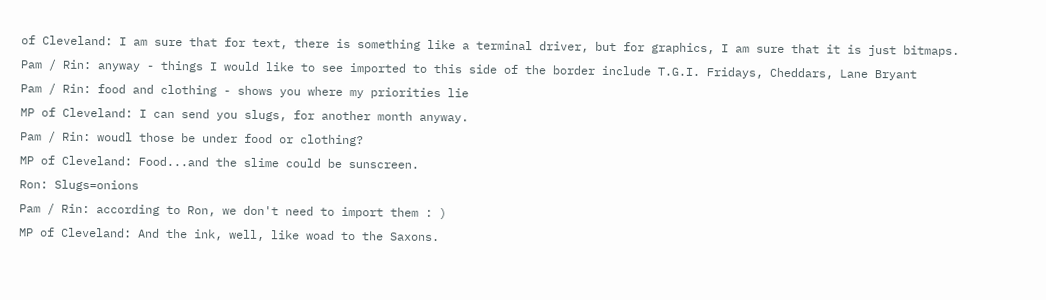of Cleveland: I am sure that for text, there is something like a terminal driver, but for graphics, I am sure that it is just bitmaps.
Pam / Rin: anyway - things I would like to see imported to this side of the border include T.G.I. Fridays, Cheddars, Lane Bryant
Pam / Rin: food and clothing - shows you where my priorities lie
MP of Cleveland: I can send you slugs, for another month anyway.
Pam / Rin: woudl those be under food or clothing?
MP of Cleveland: Food...and the slime could be sunscreen.
Ron: Slugs=onions
Pam / Rin: according to Ron, we don't need to import them : )
MP of Cleveland: And the ink, well, like woad to the Saxons.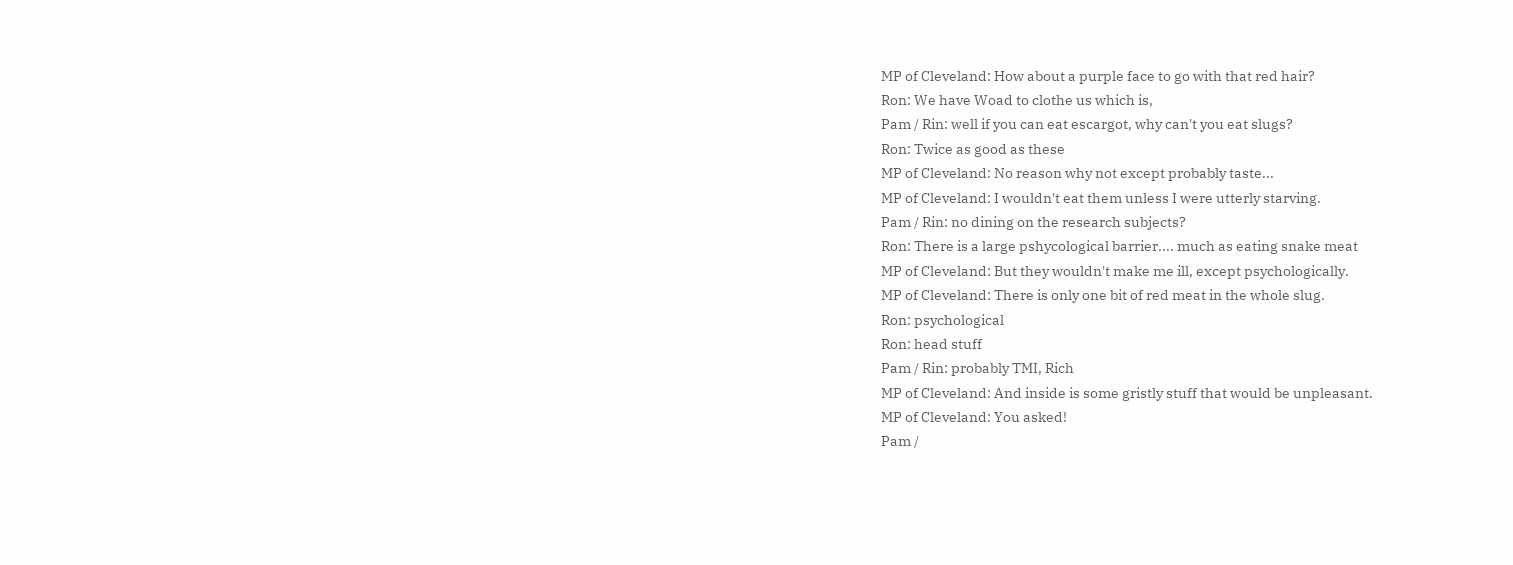MP of Cleveland: How about a purple face to go with that red hair?
Ron: We have Woad to clothe us which is,
Pam / Rin: well if you can eat escargot, why can't you eat slugs?
Ron: Twice as good as these
MP of Cleveland: No reason why not except probably taste...
MP of Cleveland: I wouldn't eat them unless I were utterly starving.
Pam / Rin: no dining on the research subjects?
Ron: There is a large pshycological barrier.... much as eating snake meat
MP of Cleveland: But they wouldn't make me ill, except psychologically.
MP of Cleveland: There is only one bit of red meat in the whole slug.
Ron: psychological
Ron: head stuff
Pam / Rin: probably TMI, Rich
MP of Cleveland: And inside is some gristly stuff that would be unpleasant.
MP of Cleveland: You asked!
Pam /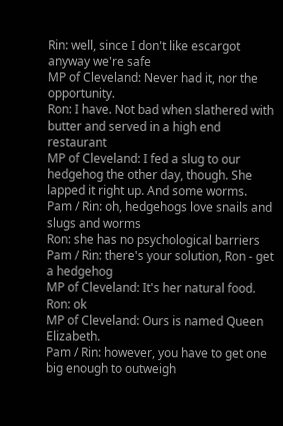Rin: well, since I don't like escargot anyway we're safe
MP of Cleveland: Never had it, nor the opportunity.
Ron: I have. Not bad when slathered with butter and served in a high end restaurant
MP of Cleveland: I fed a slug to our hedgehog the other day, though. She lapped it right up. And some worms.
Pam / Rin: oh, hedgehogs love snails and slugs and worms
Ron: she has no psychological barriers
Pam / Rin: there's your solution, Ron - get a hedgehog
MP of Cleveland: It's her natural food.
Ron: ok
MP of Cleveland: Ours is named Queen Elizabeth.
Pam / Rin: however, you have to get one big enough to outweigh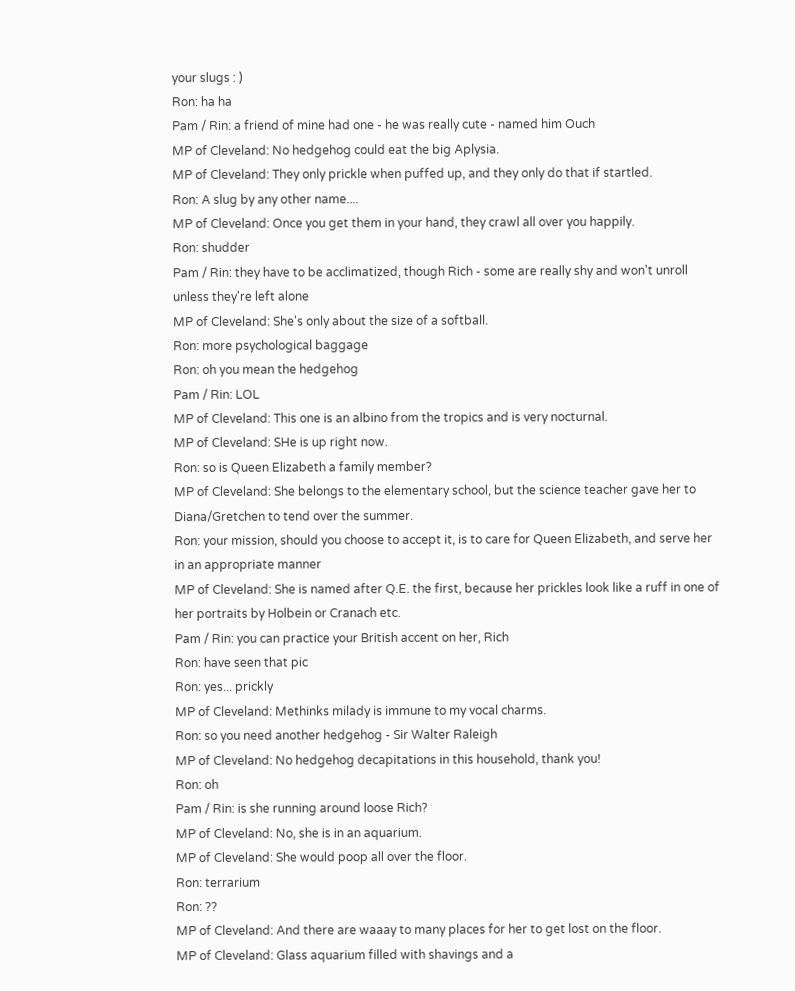your slugs : )
Ron: ha ha
Pam / Rin: a friend of mine had one - he was really cute - named him Ouch
MP of Cleveland: No hedgehog could eat the big Aplysia.
MP of Cleveland: They only prickle when puffed up, and they only do that if startled.
Ron: A slug by any other name....
MP of Cleveland: Once you get them in your hand, they crawl all over you happily.
Ron: shudder
Pam / Rin: they have to be acclimatized, though Rich - some are really shy and won't unroll unless they're left alone
MP of Cleveland: She's only about the size of a softball.
Ron: more psychological baggage
Ron: oh you mean the hedgehog
Pam / Rin: LOL
MP of Cleveland: This one is an albino from the tropics and is very nocturnal.
MP of Cleveland: SHe is up right now.
Ron: so is Queen Elizabeth a family member?
MP of Cleveland: She belongs to the elementary school, but the science teacher gave her to Diana/Gretchen to tend over the summer.
Ron: your mission, should you choose to accept it, is to care for Queen Elizabeth, and serve her in an appropriate manner
MP of Cleveland: She is named after Q.E. the first, because her prickles look like a ruff in one of her portraits by Holbein or Cranach etc.
Pam / Rin: you can practice your British accent on her, Rich
Ron: have seen that pic
Ron: yes... prickly
MP of Cleveland: Methinks milady is immune to my vocal charms.
Ron: so you need another hedgehog - Sir Walter Raleigh
MP of Cleveland: No hedgehog decapitations in this household, thank you!
Ron: oh
Pam / Rin: is she running around loose Rich?
MP of Cleveland: No, she is in an aquarium.
MP of Cleveland: She would poop all over the floor.
Ron: terrarium
Ron: ??
MP of Cleveland: And there are waaay to many places for her to get lost on the floor.
MP of Cleveland: Glass aquarium filled with shavings and a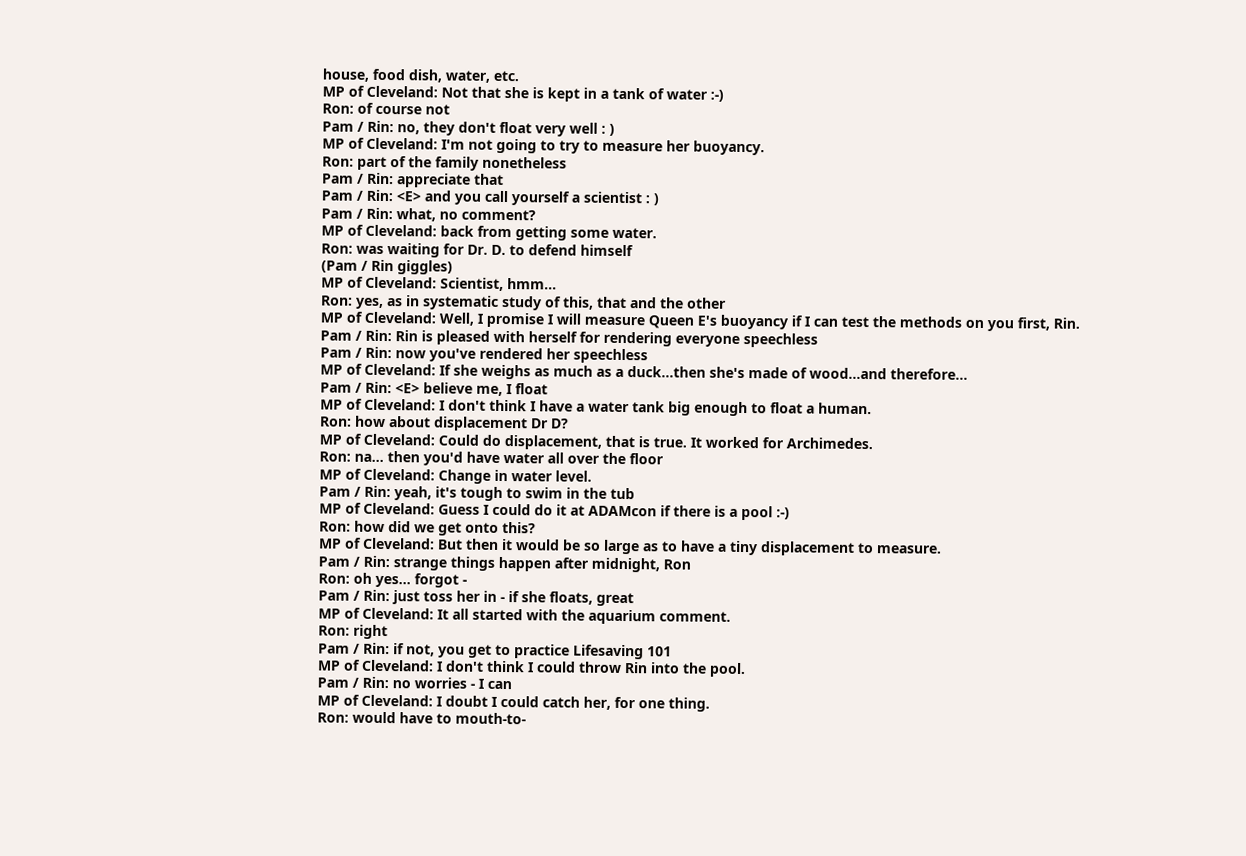house, food dish, water, etc.
MP of Cleveland: Not that she is kept in a tank of water :-)
Ron: of course not
Pam / Rin: no, they don't float very well : )
MP of Cleveland: I'm not going to try to measure her buoyancy.
Ron: part of the family nonetheless
Pam / Rin: appreciate that
Pam / Rin: <E> and you call yourself a scientist : )
Pam / Rin: what, no comment?
MP of Cleveland: back from getting some water.
Ron: was waiting for Dr. D. to defend himself
(Pam / Rin giggles)
MP of Cleveland: Scientist, hmm...
Ron: yes, as in systematic study of this, that and the other
MP of Cleveland: Well, I promise I will measure Queen E's buoyancy if I can test the methods on you first, Rin.
Pam / Rin: Rin is pleased with herself for rendering everyone speechless
Pam / Rin: now you've rendered her speechless
MP of Cleveland: If she weighs as much as a duck...then she's made of wood...and therefore...
Pam / Rin: <E> believe me, I float
MP of Cleveland: I don't think I have a water tank big enough to float a human.
Ron: how about displacement Dr D?
MP of Cleveland: Could do displacement, that is true. It worked for Archimedes.
Ron: na... then you'd have water all over the floor
MP of Cleveland: Change in water level.
Pam / Rin: yeah, it's tough to swim in the tub
MP of Cleveland: Guess I could do it at ADAMcon if there is a pool :-)
Ron: how did we get onto this?
MP of Cleveland: But then it would be so large as to have a tiny displacement to measure.
Pam / Rin: strange things happen after midnight, Ron
Ron: oh yes... forgot -
Pam / Rin: just toss her in - if she floats, great
MP of Cleveland: It all started with the aquarium comment.
Ron: right
Pam / Rin: if not, you get to practice Lifesaving 101
MP of Cleveland: I don't think I could throw Rin into the pool.
Pam / Rin: no worries - I can
MP of Cleveland: I doubt I could catch her, for one thing.
Ron: would have to mouth-to-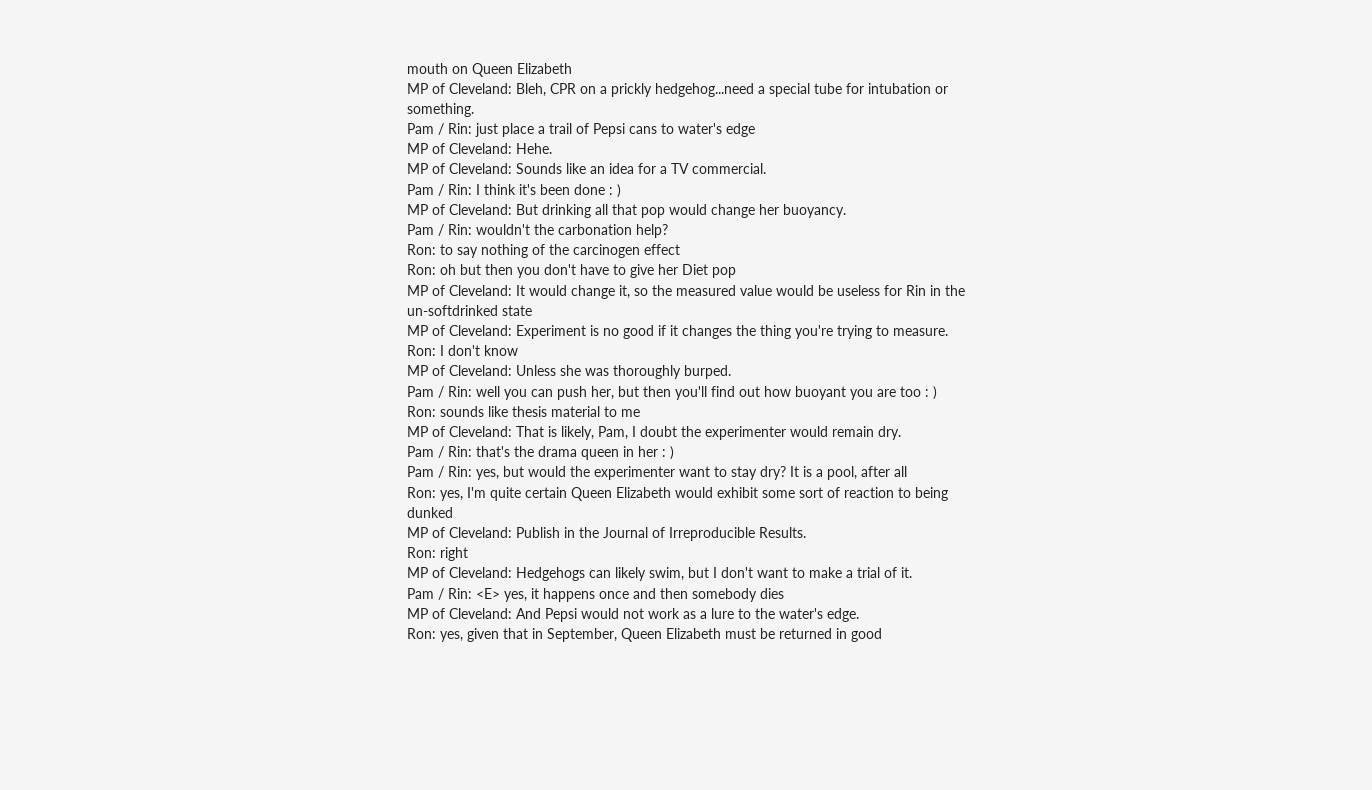mouth on Queen Elizabeth
MP of Cleveland: Bleh, CPR on a prickly hedgehog...need a special tube for intubation or something.
Pam / Rin: just place a trail of Pepsi cans to water's edge
MP of Cleveland: Hehe.
MP of Cleveland: Sounds like an idea for a TV commercial.
Pam / Rin: I think it's been done : )
MP of Cleveland: But drinking all that pop would change her buoyancy.
Pam / Rin: wouldn't the carbonation help?
Ron: to say nothing of the carcinogen effect
Ron: oh but then you don't have to give her Diet pop
MP of Cleveland: It would change it, so the measured value would be useless for Rin in the un-softdrinked state
MP of Cleveland: Experiment is no good if it changes the thing you're trying to measure.
Ron: I don't know
MP of Cleveland: Unless she was thoroughly burped.
Pam / Rin: well you can push her, but then you'll find out how buoyant you are too : )
Ron: sounds like thesis material to me
MP of Cleveland: That is likely, Pam, I doubt the experimenter would remain dry.
Pam / Rin: that's the drama queen in her : )
Pam / Rin: yes, but would the experimenter want to stay dry? It is a pool, after all
Ron: yes, I'm quite certain Queen Elizabeth would exhibit some sort of reaction to being dunked
MP of Cleveland: Publish in the Journal of Irreproducible Results.
Ron: right
MP of Cleveland: Hedgehogs can likely swim, but I don't want to make a trial of it.
Pam / Rin: <E> yes, it happens once and then somebody dies
MP of Cleveland: And Pepsi would not work as a lure to the water's edge.
Ron: yes, given that in September, Queen Elizabeth must be returned in good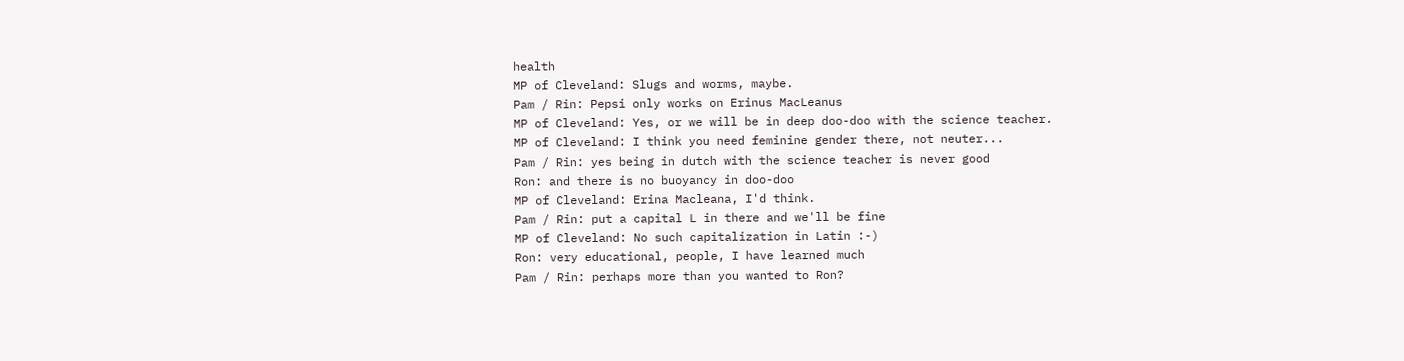health
MP of Cleveland: Slugs and worms, maybe.
Pam / Rin: Pepsi only works on Erinus MacLeanus
MP of Cleveland: Yes, or we will be in deep doo-doo with the science teacher.
MP of Cleveland: I think you need feminine gender there, not neuter...
Pam / Rin: yes being in dutch with the science teacher is never good
Ron: and there is no buoyancy in doo-doo
MP of Cleveland: Erina Macleana, I'd think.
Pam / Rin: put a capital L in there and we'll be fine
MP of Cleveland: No such capitalization in Latin :-)
Ron: very educational, people, I have learned much
Pam / Rin: perhaps more than you wanted to Ron?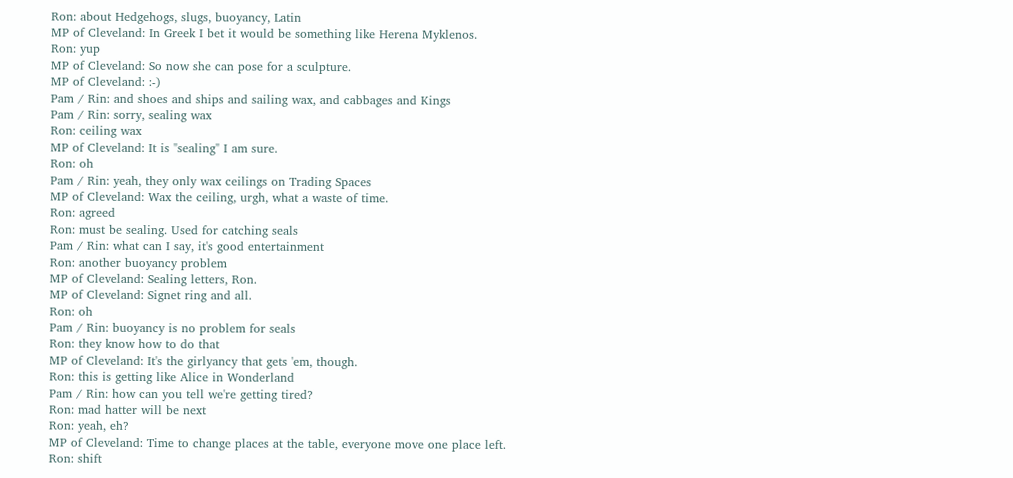Ron: about Hedgehogs, slugs, buoyancy, Latin
MP of Cleveland: In Greek I bet it would be something like Herena Myklenos.
Ron: yup
MP of Cleveland: So now she can pose for a sculpture.
MP of Cleveland: :-)
Pam / Rin: and shoes and ships and sailing wax, and cabbages and Kings
Pam / Rin: sorry, sealing wax
Ron: ceiling wax
MP of Cleveland: It is "sealing" I am sure.
Ron: oh
Pam / Rin: yeah, they only wax ceilings on Trading Spaces
MP of Cleveland: Wax the ceiling, urgh, what a waste of time.
Ron: agreed
Ron: must be sealing. Used for catching seals
Pam / Rin: what can I say, it's good entertainment
Ron: another buoyancy problem
MP of Cleveland: Sealing letters, Ron.
MP of Cleveland: Signet ring and all.
Ron: oh
Pam / Rin: buoyancy is no problem for seals
Ron: they know how to do that
MP of Cleveland: It's the girlyancy that gets 'em, though.
Ron: this is getting like Alice in Wonderland
Pam / Rin: how can you tell we're getting tired?
Ron: mad hatter will be next
Ron: yeah, eh?
MP of Cleveland: Time to change places at the table, everyone move one place left.
Ron: shift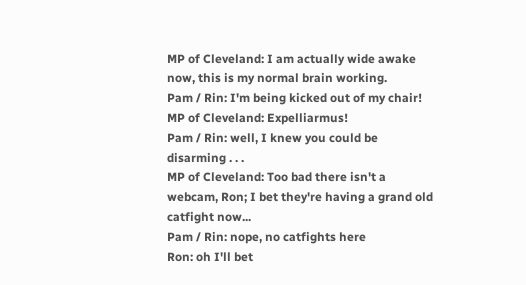MP of Cleveland: I am actually wide awake now, this is my normal brain working.
Pam / Rin: I'm being kicked out of my chair!
MP of Cleveland: Expelliarmus!
Pam / Rin: well, I knew you could be disarming . . .
MP of Cleveland: Too bad there isn't a webcam, Ron; I bet they're having a grand old catfight now...
Pam / Rin: nope, no catfights here
Ron: oh I'll bet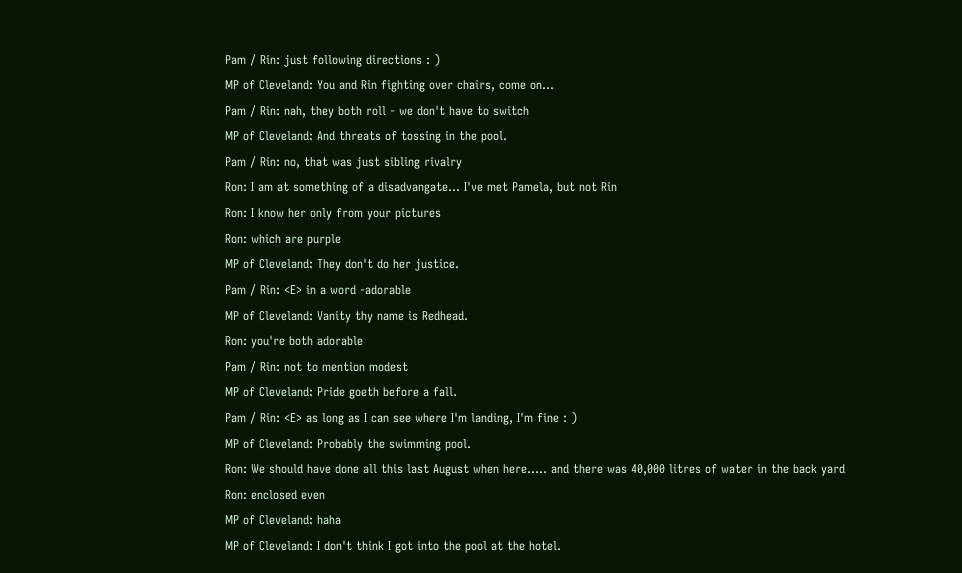Pam / Rin: just following directions : )
MP of Cleveland: You and Rin fighting over chairs, come on...
Pam / Rin: nah, they both roll - we don't have to switch
MP of Cleveland: And threats of tossing in the pool.
Pam / Rin: no, that was just sibling rivalry
Ron: I am at something of a disadvangate... I've met Pamela, but not Rin
Ron: I know her only from your pictures
Ron: which are purple
MP of Cleveland: They don't do her justice.
Pam / Rin: <E> in a word -adorable
MP of Cleveland: Vanity thy name is Redhead.
Ron: you're both adorable
Pam / Rin: not to mention modest
MP of Cleveland: Pride goeth before a fall.
Pam / Rin: <E> as long as I can see where I'm landing, I'm fine : )
MP of Cleveland: Probably the swimming pool.
Ron: We should have done all this last August when here..... and there was 40,000 litres of water in the back yard
Ron: enclosed even
MP of Cleveland: haha
MP of Cleveland: I don't think I got into the pool at the hotel.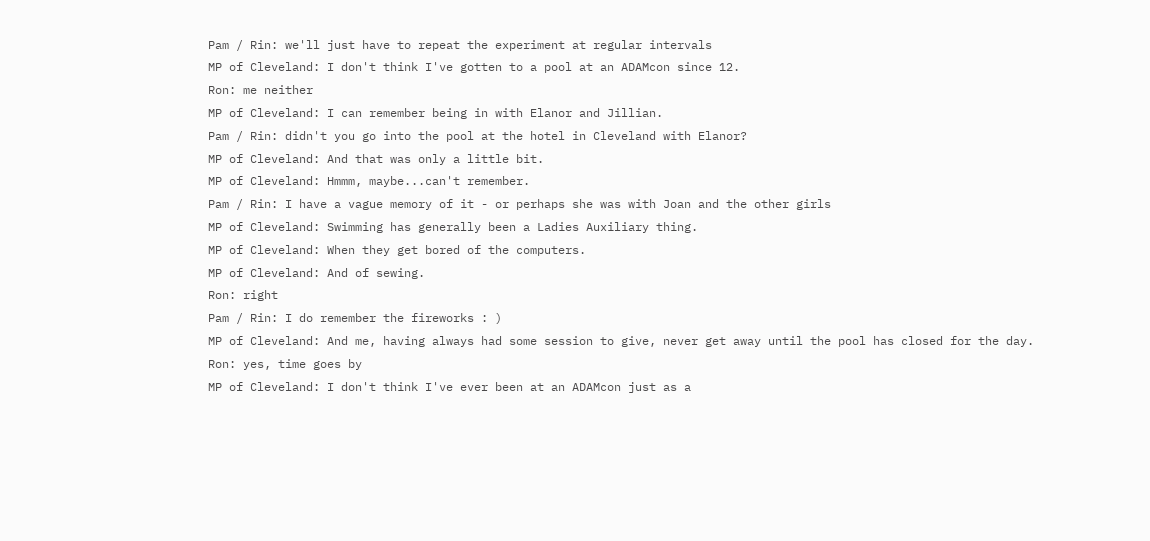Pam / Rin: we'll just have to repeat the experiment at regular intervals
MP of Cleveland: I don't think I've gotten to a pool at an ADAMcon since 12.
Ron: me neither
MP of Cleveland: I can remember being in with Elanor and Jillian.
Pam / Rin: didn't you go into the pool at the hotel in Cleveland with Elanor?
MP of Cleveland: And that was only a little bit.
MP of Cleveland: Hmmm, maybe...can't remember.
Pam / Rin: I have a vague memory of it - or perhaps she was with Joan and the other girls
MP of Cleveland: Swimming has generally been a Ladies Auxiliary thing.
MP of Cleveland: When they get bored of the computers.
MP of Cleveland: And of sewing.
Ron: right
Pam / Rin: I do remember the fireworks : )
MP of Cleveland: And me, having always had some session to give, never get away until the pool has closed for the day.
Ron: yes, time goes by
MP of Cleveland: I don't think I've ever been at an ADAMcon just as a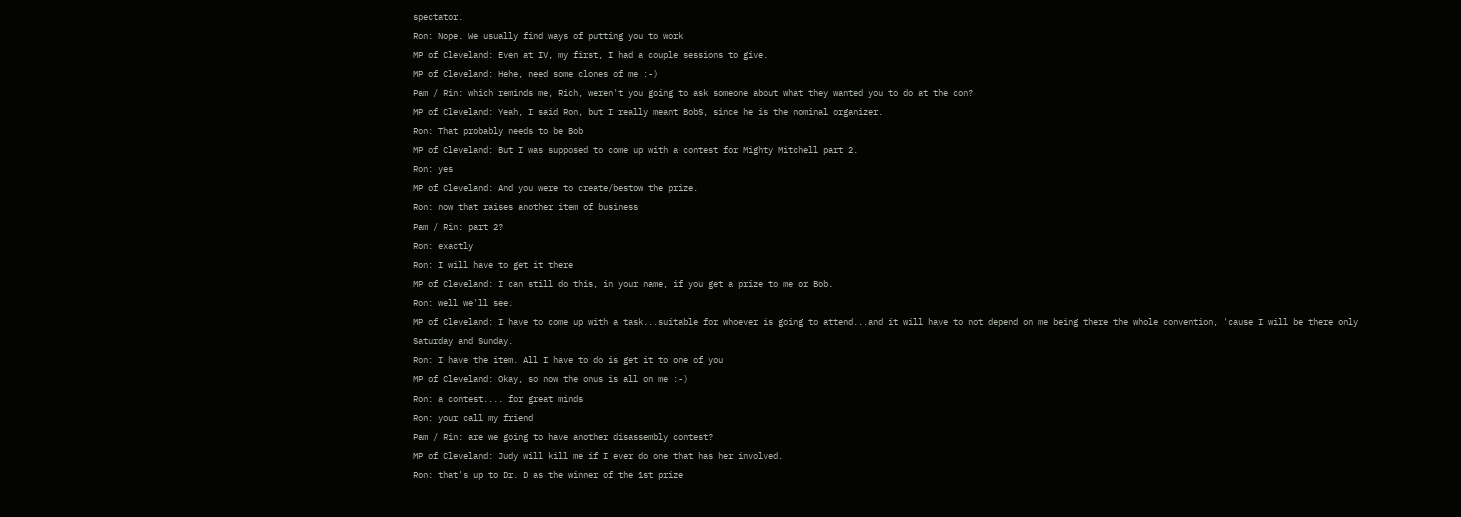spectator.
Ron: Nope. We usually find ways of putting you to work
MP of Cleveland: Even at IV, my first, I had a couple sessions to give.
MP of Cleveland: Hehe, need some clones of me :-)
Pam / Rin: which reminds me, Rich, weren't you going to ask someone about what they wanted you to do at the con?
MP of Cleveland: Yeah, I said Ron, but I really meant BobS, since he is the nominal organizer.
Ron: That probably needs to be Bob
MP of Cleveland: But I was supposed to come up with a contest for Mighty Mitchell part 2.
Ron: yes
MP of Cleveland: And you were to create/bestow the prize.
Ron: now that raises another item of business
Pam / Rin: part 2?
Ron: exactly
Ron: I will have to get it there
MP of Cleveland: I can still do this, in your name, if you get a prize to me or Bob.
Ron: well we'll see.
MP of Cleveland: I have to come up with a task...suitable for whoever is going to attend...and it will have to not depend on me being there the whole convention, 'cause I will be there only Saturday and Sunday.
Ron: I have the item. All I have to do is get it to one of you
MP of Cleveland: Okay, so now the onus is all on me :-)
Ron: a contest.... for great minds
Ron: your call my friend
Pam / Rin: are we going to have another disassembly contest?
MP of Cleveland: Judy will kill me if I ever do one that has her involved.
Ron: that's up to Dr. D as the winner of the 1st prize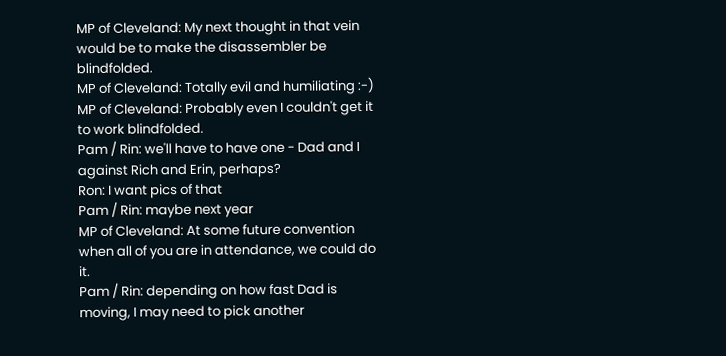MP of Cleveland: My next thought in that vein would be to make the disassembler be blindfolded.
MP of Cleveland: Totally evil and humiliating :-)
MP of Cleveland: Probably even I couldn't get it to work blindfolded.
Pam / Rin: we'll have to have one - Dad and I against Rich and Erin, perhaps?
Ron: I want pics of that
Pam / Rin: maybe next year
MP of Cleveland: At some future convention when all of you are in attendance, we could do it.
Pam / Rin: depending on how fast Dad is moving, I may need to pick another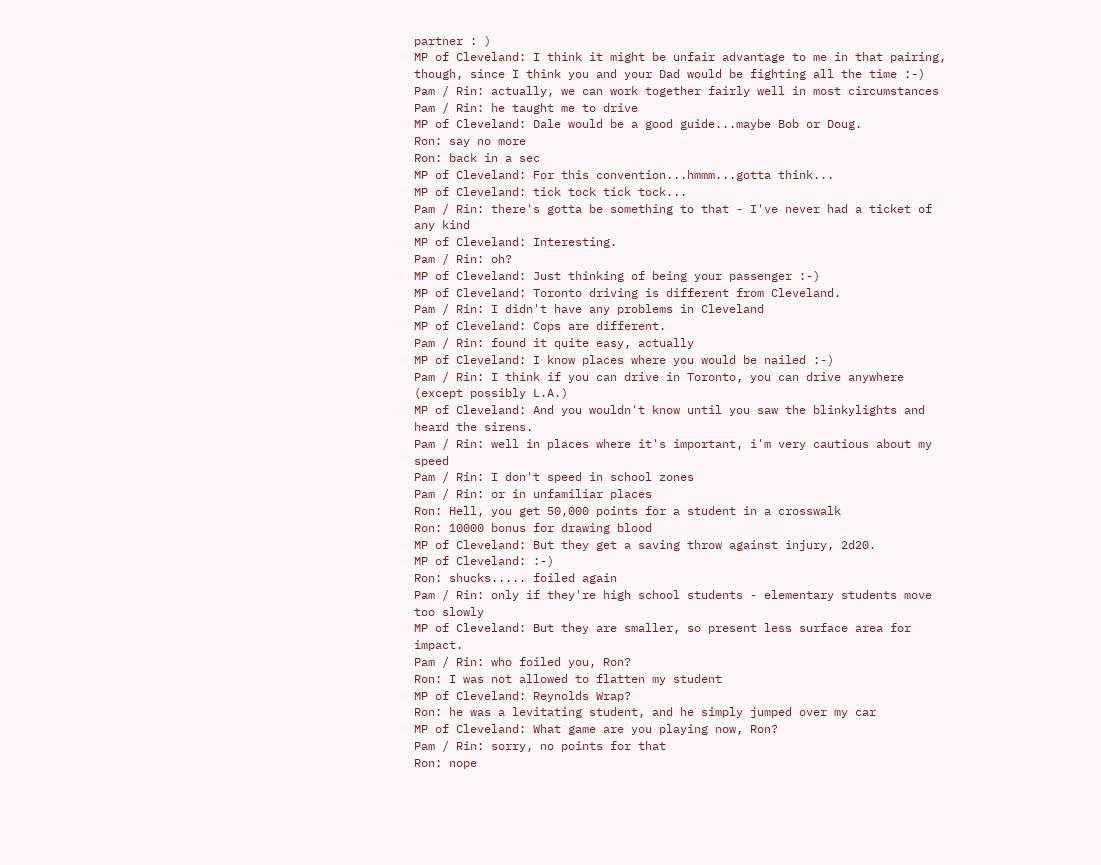partner : )
MP of Cleveland: I think it might be unfair advantage to me in that pairing, though, since I think you and your Dad would be fighting all the time :-)
Pam / Rin: actually, we can work together fairly well in most circumstances
Pam / Rin: he taught me to drive
MP of Cleveland: Dale would be a good guide...maybe Bob or Doug.
Ron: say no more
Ron: back in a sec
MP of Cleveland: For this convention...hmmm...gotta think...
MP of Cleveland: tick tock tick tock...
Pam / Rin: there's gotta be something to that - I've never had a ticket of any kind
MP of Cleveland: Interesting.
Pam / Rin: oh?
MP of Cleveland: Just thinking of being your passenger :-)
MP of Cleveland: Toronto driving is different from Cleveland.
Pam / Rin: I didn't have any problems in Cleveland
MP of Cleveland: Cops are different.
Pam / Rin: found it quite easy, actually
MP of Cleveland: I know places where you would be nailed :-)
Pam / Rin: I think if you can drive in Toronto, you can drive anywhere (except possibly L.A.)
MP of Cleveland: And you wouldn't know until you saw the blinkylights and heard the sirens.
Pam / Rin: well in places where it's important, i'm very cautious about my speed
Pam / Rin: I don't speed in school zones
Pam / Rin: or in unfamiliar places
Ron: Hell, you get 50,000 points for a student in a crosswalk
Ron: 10000 bonus for drawing blood
MP of Cleveland: But they get a saving throw against injury, 2d20.
MP of Cleveland: :-)
Ron: shucks..... foiled again
Pam / Rin: only if they're high school students - elementary students move too slowly
MP of Cleveland: But they are smaller, so present less surface area for impact.
Pam / Rin: who foiled you, Ron?
Ron: I was not allowed to flatten my student
MP of Cleveland: Reynolds Wrap?
Ron: he was a levitating student, and he simply jumped over my car
MP of Cleveland: What game are you playing now, Ron?
Pam / Rin: sorry, no points for that
Ron: nope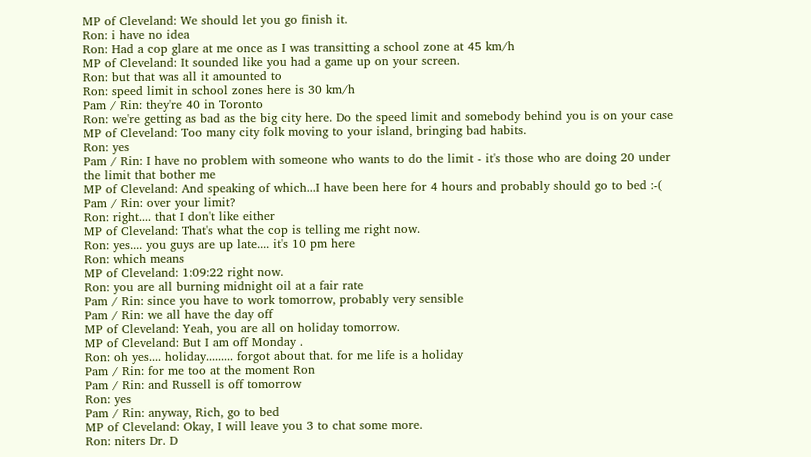MP of Cleveland: We should let you go finish it.
Ron: i have no idea
Ron: Had a cop glare at me once as I was transitting a school zone at 45 km/h
MP of Cleveland: It sounded like you had a game up on your screen.
Ron: but that was all it amounted to
Ron: speed limit in school zones here is 30 km/h
Pam / Rin: they're 40 in Toronto
Ron: we're getting as bad as the big city here. Do the speed limit and somebody behind you is on your case
MP of Cleveland: Too many city folk moving to your island, bringing bad habits.
Ron: yes
Pam / Rin: I have no problem with someone who wants to do the limit - it's those who are doing 20 under the limit that bother me
MP of Cleveland: And speaking of which...I have been here for 4 hours and probably should go to bed :-(
Pam / Rin: over your limit?
Ron: right.... that I don't like either
MP of Cleveland: That's what the cop is telling me right now.
Ron: yes.... you guys are up late.... it's 10 pm here
Ron: which means
MP of Cleveland: 1:09:22 right now.
Ron: you are all burning midnight oil at a fair rate
Pam / Rin: since you have to work tomorrow, probably very sensible
Pam / Rin: we all have the day off
MP of Cleveland: Yeah, you are all on holiday tomorrow.
MP of Cleveland: But I am off Monday .
Ron: oh yes.... holiday......... forgot about that. for me life is a holiday
Pam / Rin: for me too at the moment Ron
Pam / Rin: and Russell is off tomorrow
Ron: yes
Pam / Rin: anyway, Rich, go to bed
MP of Cleveland: Okay, I will leave you 3 to chat some more.
Ron: niters Dr. D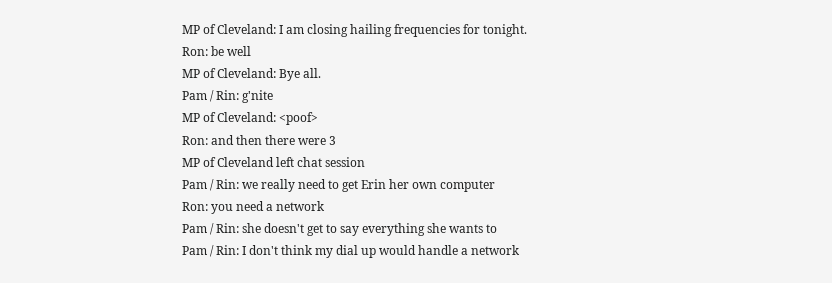MP of Cleveland: I am closing hailing frequencies for tonight.
Ron: be well
MP of Cleveland: Bye all.
Pam / Rin: g'nite
MP of Cleveland: <poof>
Ron: and then there were 3
MP of Cleveland left chat session
Pam / Rin: we really need to get Erin her own computer
Ron: you need a network
Pam / Rin: she doesn't get to say everything she wants to
Pam / Rin: I don't think my dial up would handle a network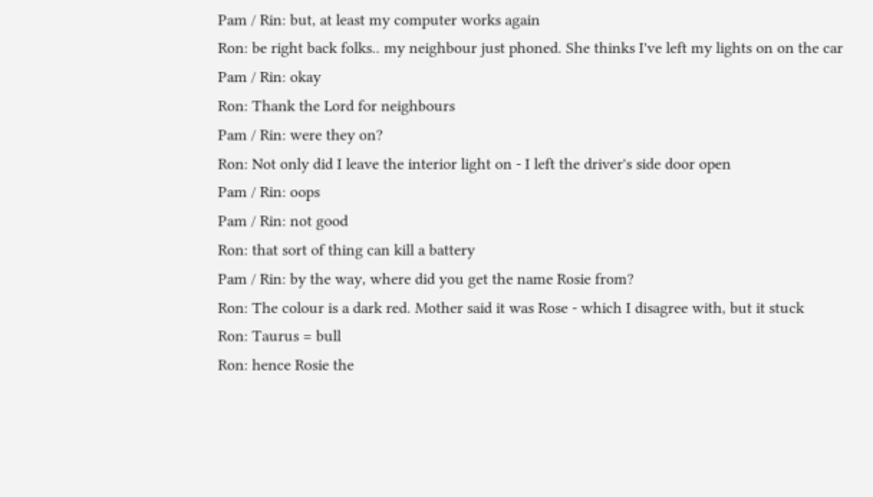Pam / Rin: but, at least my computer works again
Ron: be right back folks.. my neighbour just phoned. She thinks I've left my lights on on the car
Pam / Rin: okay
Ron: Thank the Lord for neighbours
Pam / Rin: were they on?
Ron: Not only did I leave the interior light on - I left the driver's side door open
Pam / Rin: oops
Pam / Rin: not good
Ron: that sort of thing can kill a battery
Pam / Rin: by the way, where did you get the name Rosie from?
Ron: The colour is a dark red. Mother said it was Rose - which I disagree with, but it stuck
Ron: Taurus = bull
Ron: hence Rosie the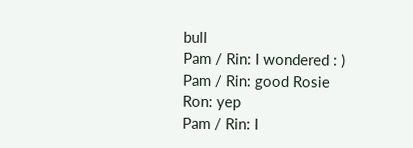bull
Pam / Rin: I wondered : )
Pam / Rin: good Rosie
Ron: yep
Pam / Rin: I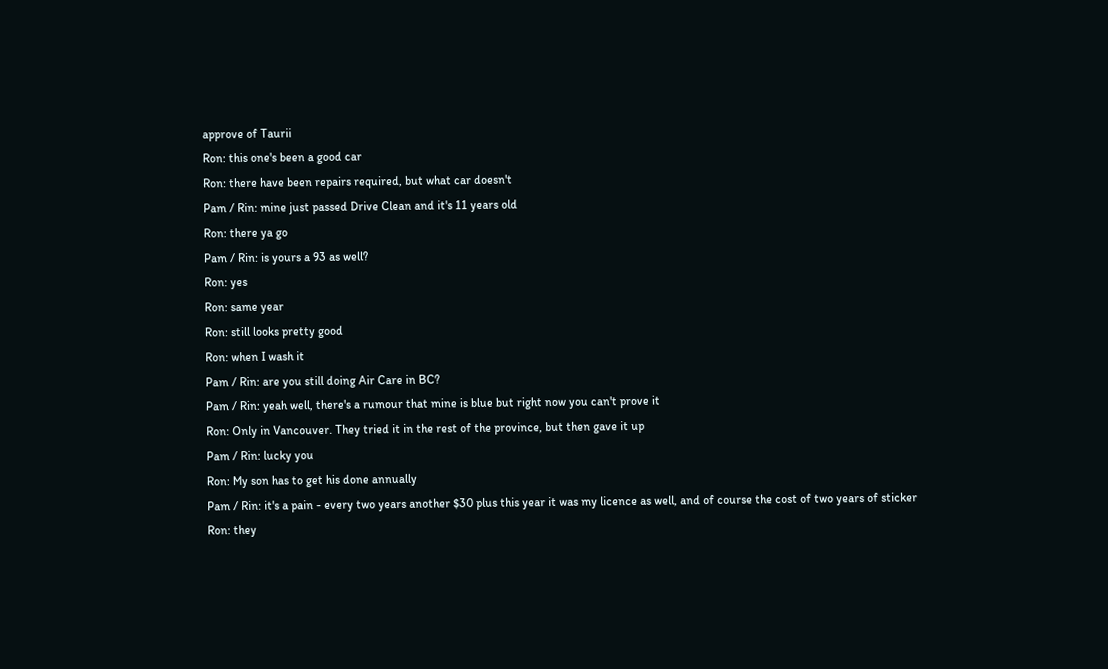approve of Taurii
Ron: this one's been a good car
Ron: there have been repairs required, but what car doesn't
Pam / Rin: mine just passed Drive Clean and it's 11 years old
Ron: there ya go
Pam / Rin: is yours a 93 as well?
Ron: yes
Ron: same year
Ron: still looks pretty good
Ron: when I wash it
Pam / Rin: are you still doing Air Care in BC?
Pam / Rin: yeah well, there's a rumour that mine is blue but right now you can't prove it
Ron: Only in Vancouver. They tried it in the rest of the province, but then gave it up
Pam / Rin: lucky you
Ron: My son has to get his done annually
Pam / Rin: it's a pain - every two years another $30 plus this year it was my licence as well, and of course the cost of two years of sticker
Ron: they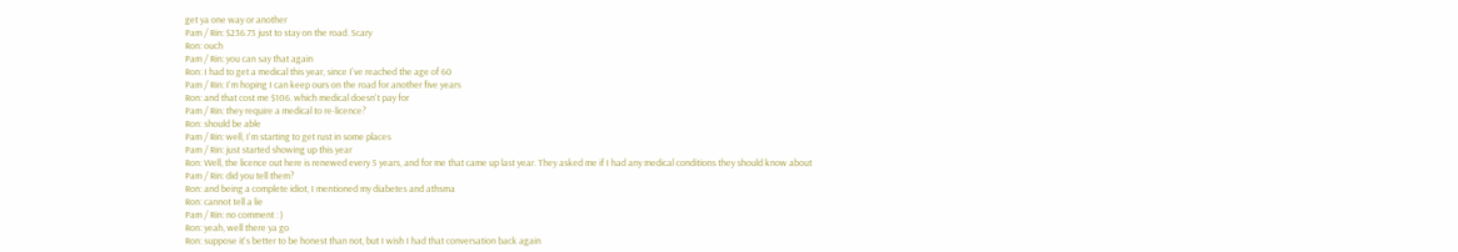get ya one way or another
Pam / Rin: $236.75 just to stay on the road. Scary
Ron: ouch
Pam / Rin: you can say that again
Ron: I had to get a medical this year, since I've reached the age of 60
Pam / Rin: I'm hoping I can keep ours on the road for another five years
Ron: and that cost me $106. which medical doesn't pay for
Pam / Rin: they require a medical to re-licence?
Ron: should be able
Pam / Rin: well, I'm starting to get rust in some places
Pam / Rin: just started showing up this year
Ron: Well, the licence out here is renewed every 5 years, and for me that came up last year. They asked me if I had any medical conditions they should know about
Pam / Rin: did you tell them?
Ron: and being a complete idiot, I mentioned my diabetes and athsma
Ron: cannot tell a lie
Pam / Rin: no comment : )
Ron: yeah, well there ya go
Ron: suppose it's better to be honest than not, but I wish I had that conversation back again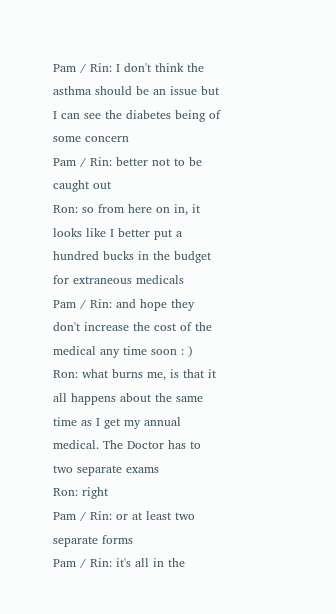Pam / Rin: I don't think the asthma should be an issue but I can see the diabetes being of some concern
Pam / Rin: better not to be caught out
Ron: so from here on in, it looks like I better put a hundred bucks in the budget for extraneous medicals
Pam / Rin: and hope they don't increase the cost of the medical any time soon : )
Ron: what burns me, is that it all happens about the same time as I get my annual medical. The Doctor has to two separate exams
Ron: right
Pam / Rin: or at least two separate forms
Pam / Rin: it's all in the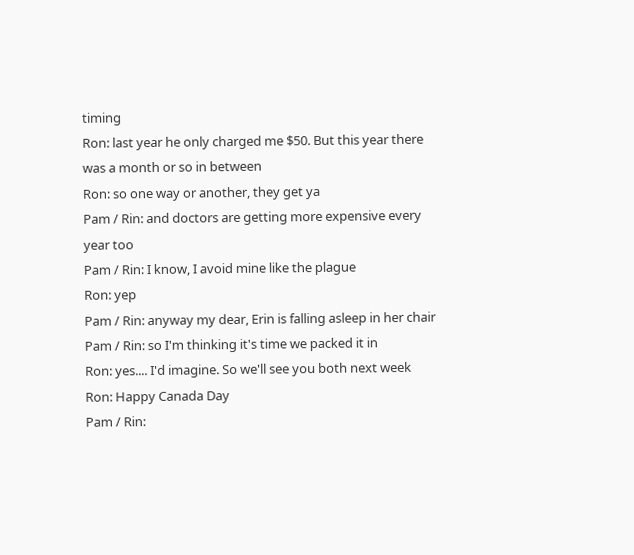timing
Ron: last year he only charged me $50. But this year there was a month or so in between
Ron: so one way or another, they get ya
Pam / Rin: and doctors are getting more expensive every year too
Pam / Rin: I know, I avoid mine like the plague
Ron: yep
Pam / Rin: anyway my dear, Erin is falling asleep in her chair
Pam / Rin: so I'm thinking it's time we packed it in
Ron: yes.... I'd imagine. So we'll see you both next week
Ron: Happy Canada Day
Pam / Rin: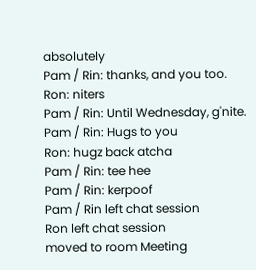absolutely
Pam / Rin: thanks, and you too.
Ron: niters
Pam / Rin: Until Wednesday, g'nite.
Pam / Rin: Hugs to you
Ron: hugz back atcha
Pam / Rin: tee hee
Pam / Rin: kerpoof
Pam / Rin left chat session
Ron left chat session
moved to room Meeting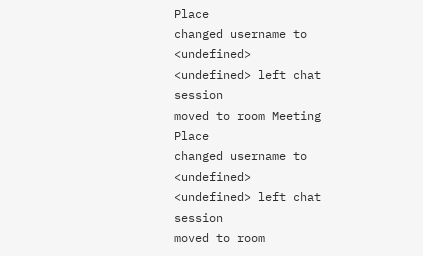Place
changed username to <undefined>
<undefined> left chat session
moved to room Meeting Place
changed username to <undefined>
<undefined> left chat session
moved to room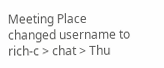Meeting Place
changed username to rich-c > chat > Thu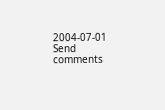2004-07-01
Send comments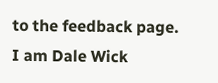to the feedback page. I am Dale Wick